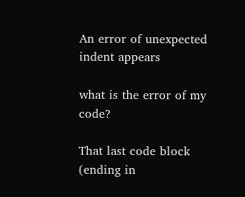An error of unexpected indent appears

what is the error of my code?

That last code block (ending in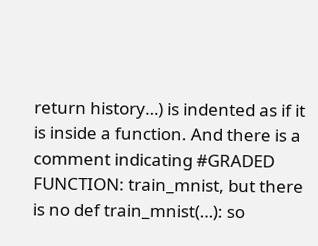return history…) is indented as if it is inside a function. And there is a comment indicating #GRADED FUNCTION: train_mnist, but there is no def train_mnist(…): so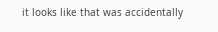it looks like that was accidentally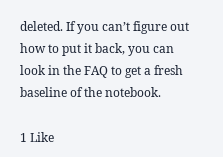deleted. If you can’t figure out how to put it back, you can look in the FAQ to get a fresh baseline of the notebook.

1 Like